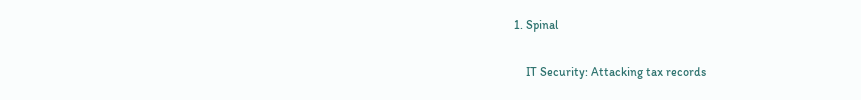1. Spinal

    IT Security: Attacking tax records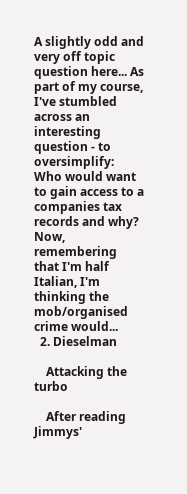A slightly odd and very off topic question here... As part of my course, I've stumbled across an interesting question - to oversimplify: Who would want to gain access to a companies tax records and why? Now, remembering that I'm half Italian, I'm thinking the mob/organised crime would...
  2. Dieselman

    Attacking the turbo

    After reading Jimmys'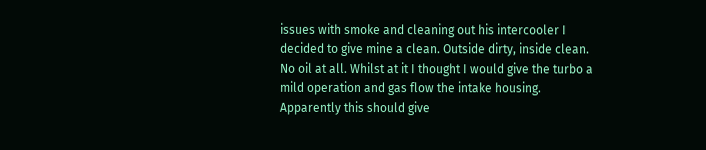issues with smoke and cleaning out his intercooler I decided to give mine a clean. Outside dirty, inside clean. No oil at all. Whilst at it I thought I would give the turbo a mild operation and gas flow the intake housing. Apparently this should give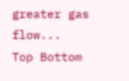greater gas flow...
Top Bottom